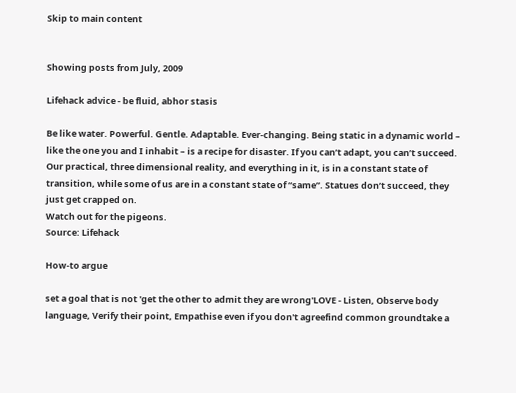Skip to main content


Showing posts from July, 2009

Lifehack advice - be fluid, abhor stasis

Be like water. Powerful. Gentle. Adaptable. Ever-changing. Being static in a dynamic world – like the one you and I inhabit – is a recipe for disaster. If you can’t adapt, you can’t succeed. Our practical, three dimensional reality, and everything in it, is in a constant state of transition, while some of us are in a constant state of “same”. Statues don’t succeed, they just get crapped on.
Watch out for the pigeons.
Source: Lifehack

How-to argue

set a goal that is not 'get the other to admit they are wrong'LOVE - Listen, Observe body language, Verify their point, Empathise even if you don't agreefind common groundtake a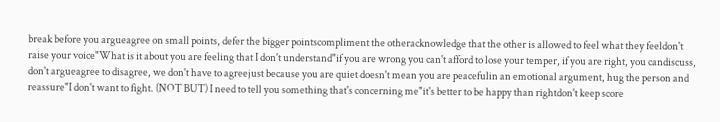break before you argueagree on small points, defer the bigger pointscompliment the otheracknowledge that the other is allowed to feel what they feeldon't raise your voice"What is it about you are feeling that I don't understand"if you are wrong you can't afford to lose your temper, if you are right, you candiscuss, don't argueagree to disagree, we don't have to agreejust because you are quiet doesn't mean you are peacefulin an emotional argument, hug the person and reassure"I don't want to fight. (NOT BUT) I need to tell you something that's concerning me"it's better to be happy than rightdon't keep score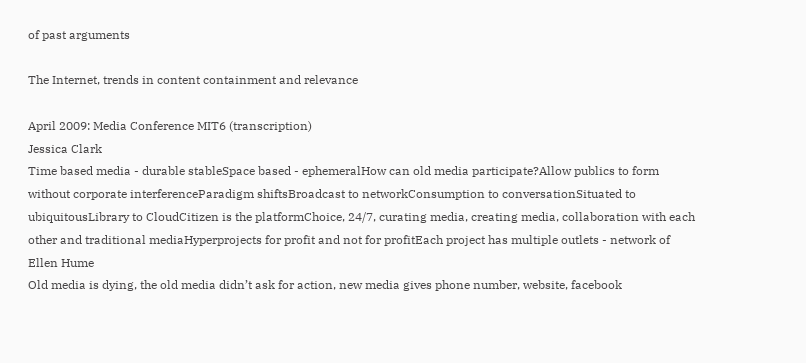of past arguments

The Internet, trends in content containment and relevance

April 2009: Media Conference MIT6 (transcription)
Jessica Clark
Time based media - durable stableSpace based - ephemeralHow can old media participate?Allow publics to form without corporate interferenceParadigm shiftsBroadcast to networkConsumption to conversationSituated to ubiquitousLibrary to CloudCitizen is the platformChoice, 24/7, curating media, creating media, collaboration with each other and traditional mediaHyperprojects for profit and not for profitEach project has multiple outlets - network of
Ellen Hume
Old media is dying, the old media didn’t ask for action, new media gives phone number, website, facebook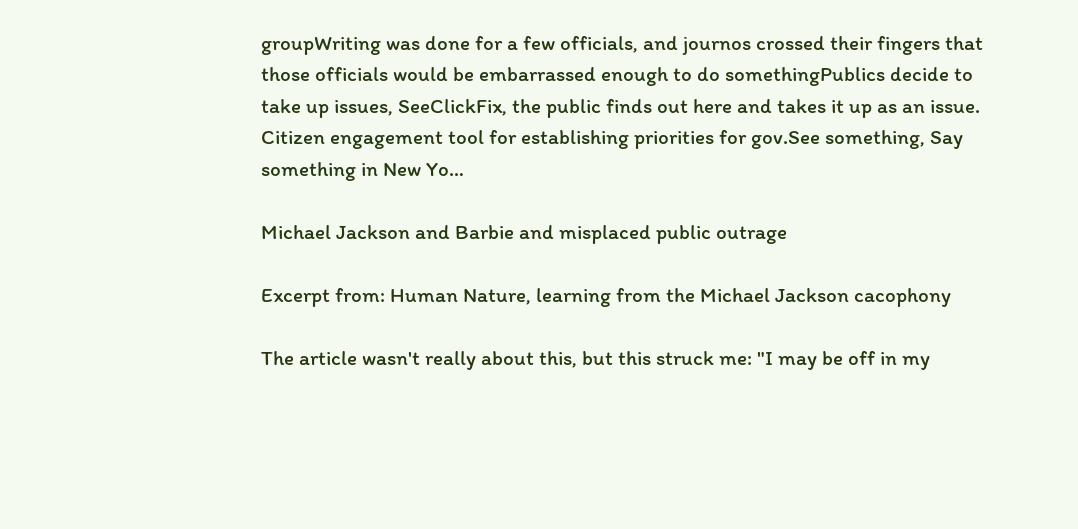groupWriting was done for a few officials, and journos crossed their fingers that those officials would be embarrassed enough to do somethingPublics decide to take up issues, SeeClickFix, the public finds out here and takes it up as an issue. Citizen engagement tool for establishing priorities for gov.See something, Say something in New Yo…

Michael Jackson and Barbie and misplaced public outrage

Excerpt from: Human Nature, learning from the Michael Jackson cacophony

The article wasn't really about this, but this struck me: "I may be off in my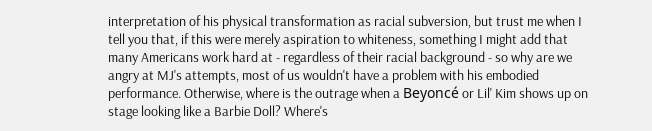interpretation of his physical transformation as racial subversion, but trust me when I tell you that, if this were merely aspiration to whiteness, something I might add that many Americans work hard at - regardless of their racial background - so why are we angry at MJ's attempts, most of us wouldn't have a problem with his embodied performance. Otherwise, where is the outrage when a Beyoncé or Lil' Kim shows up on stage looking like a Barbie Doll? Where's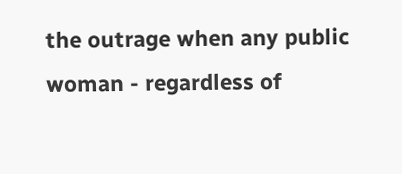the outrage when any public woman - regardless of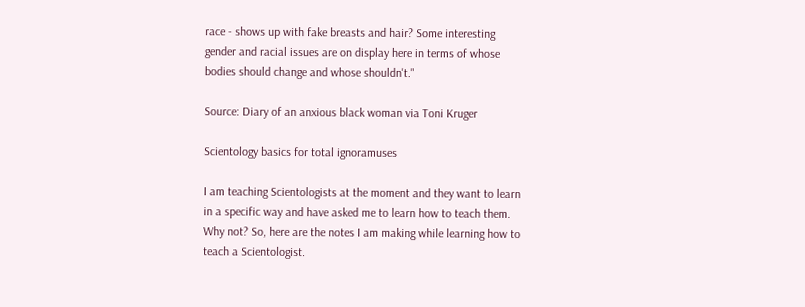race - shows up with fake breasts and hair? Some interesting gender and racial issues are on display here in terms of whose bodies should change and whose shouldn't."

Source: Diary of an anxious black woman via Toni Kruger

Scientology basics for total ignoramuses

I am teaching Scientologists at the moment and they want to learn in a specific way and have asked me to learn how to teach them. Why not? So, here are the notes I am making while learning how to teach a Scientologist.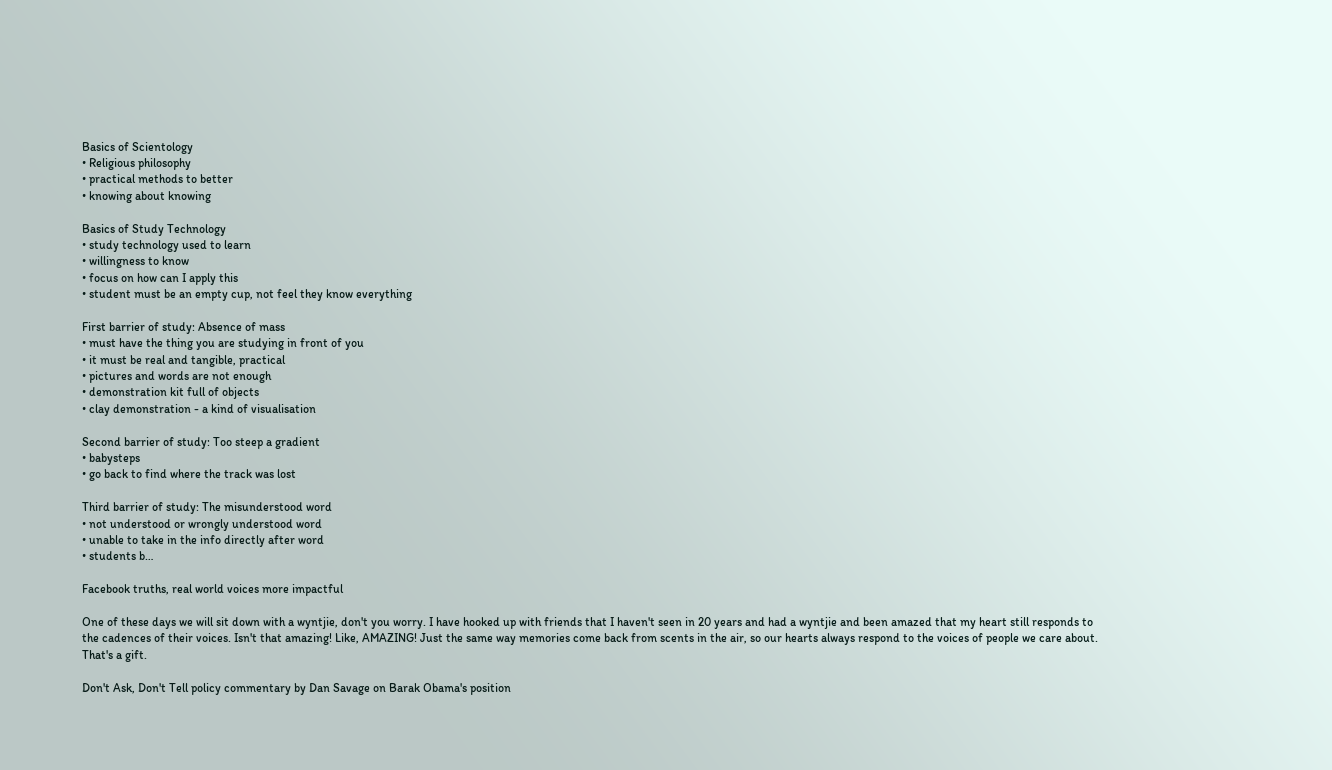Basics of Scientology
• Religious philosophy
• practical methods to better
• knowing about knowing

Basics of Study Technology
• study technology used to learn
• willingness to know
• focus on how can I apply this
• student must be an empty cup, not feel they know everything

First barrier of study: Absence of mass
• must have the thing you are studying in front of you
• it must be real and tangible, practical
• pictures and words are not enough
• demonstration kit full of objects
• clay demonstration - a kind of visualisation

Second barrier of study: Too steep a gradient
• babysteps
• go back to find where the track was lost

Third barrier of study: The misunderstood word
• not understood or wrongly understood word
• unable to take in the info directly after word
• students b…

Facebook truths, real world voices more impactful

One of these days we will sit down with a wyntjie, don't you worry. I have hooked up with friends that I haven't seen in 20 years and had a wyntjie and been amazed that my heart still responds to the cadences of their voices. Isn't that amazing! Like, AMAZING! Just the same way memories come back from scents in the air, so our hearts always respond to the voices of people we care about. That's a gift.

Don't Ask, Don't Tell policy commentary by Dan Savage on Barak Obama's position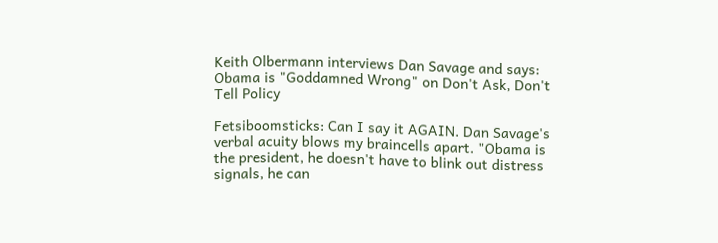Keith Olbermann interviews Dan Savage and says:
Obama is "Goddamned Wrong" on Don't Ask, Don't Tell Policy

Fetsiboomsticks: Can I say it AGAIN. Dan Savage's verbal acuity blows my braincells apart. "Obama is the president, he doesn't have to blink out distress signals, he can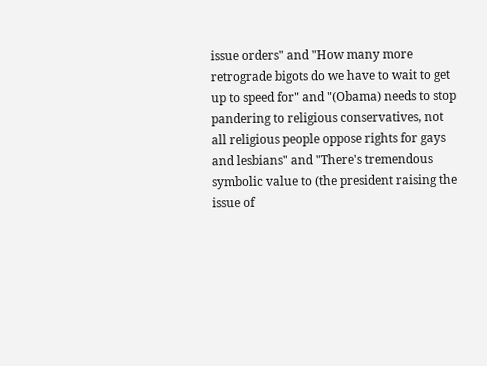issue orders" and "How many more retrograde bigots do we have to wait to get up to speed for" and "(Obama) needs to stop pandering to religious conservatives, not all religious people oppose rights for gays and lesbians" and "There's tremendous symbolic value to (the president raising the issue of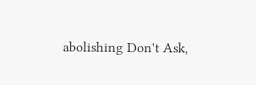abolishing Don't Ask,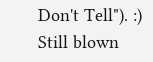Don't Tell"). :) Still blown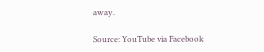away.

Source: YouTube via Facebook